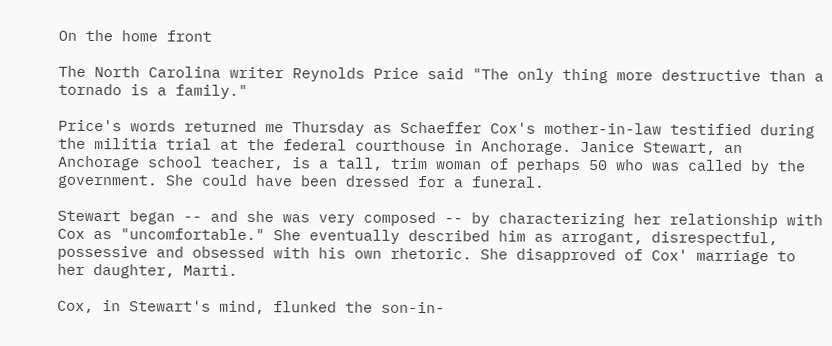On the home front

The North Carolina writer Reynolds Price said "The only thing more destructive than a tornado is a family."

Price's words returned me Thursday as Schaeffer Cox's mother-in-law testified during the militia trial at the federal courthouse in Anchorage. Janice Stewart, an Anchorage school teacher, is a tall, trim woman of perhaps 50 who was called by the government. She could have been dressed for a funeral.

Stewart began -- and she was very composed -- by characterizing her relationship with Cox as "uncomfortable." She eventually described him as arrogant, disrespectful, possessive and obsessed with his own rhetoric. She disapproved of Cox' marriage to her daughter, Marti.

Cox, in Stewart's mind, flunked the son-in-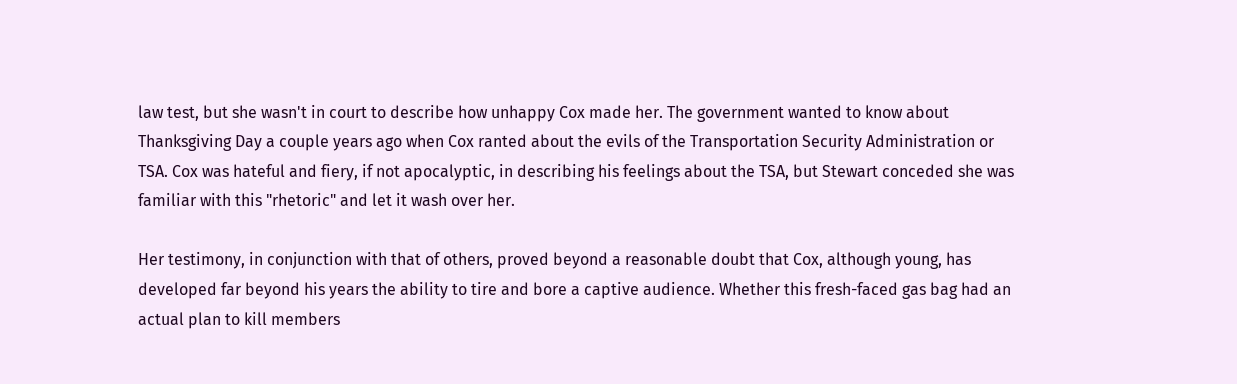law test, but she wasn't in court to describe how unhappy Cox made her. The government wanted to know about Thanksgiving Day a couple years ago when Cox ranted about the evils of the Transportation Security Administration or TSA. Cox was hateful and fiery, if not apocalyptic, in describing his feelings about the TSA, but Stewart conceded she was familiar with this "rhetoric" and let it wash over her.

Her testimony, in conjunction with that of others, proved beyond a reasonable doubt that Cox, although young, has developed far beyond his years the ability to tire and bore a captive audience. Whether this fresh-faced gas bag had an actual plan to kill members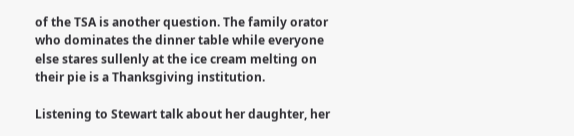of the TSA is another question. The family orator who dominates the dinner table while everyone else stares sullenly at the ice cream melting on their pie is a Thanksgiving institution.

Listening to Stewart talk about her daughter, her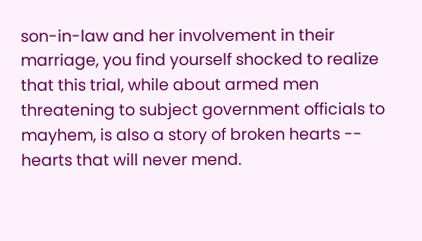son-in-law and her involvement in their marriage, you find yourself shocked to realize that this trial, while about armed men threatening to subject government officials to mayhem, is also a story of broken hearts -- hearts that will never mend.